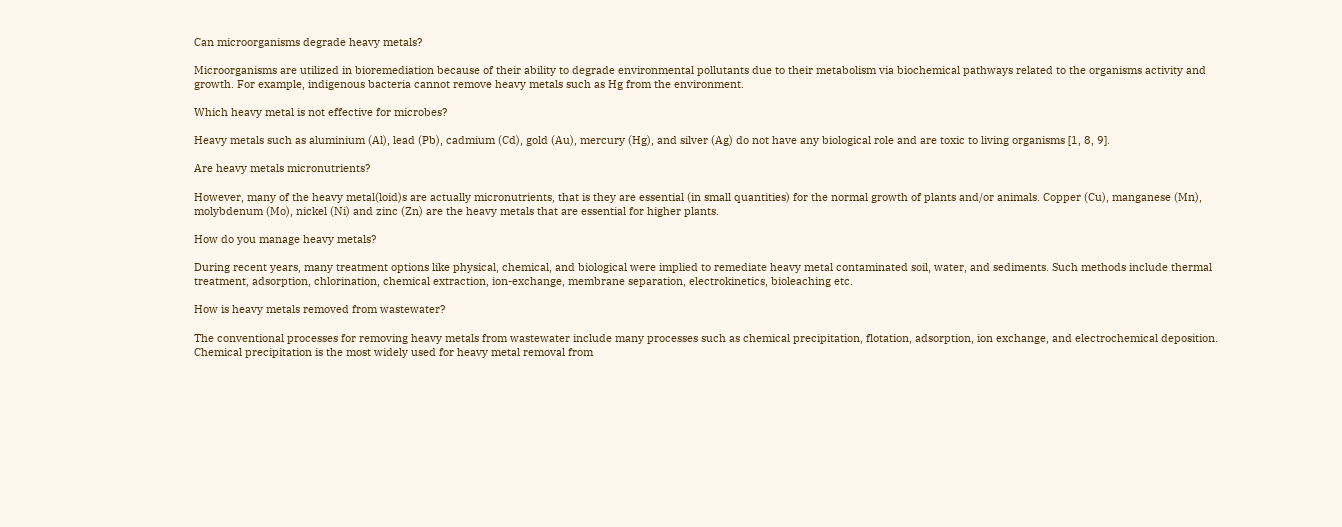Can microorganisms degrade heavy metals?

Microorganisms are utilized in bioremediation because of their ability to degrade environmental pollutants due to their metabolism via biochemical pathways related to the organisms activity and growth. For example, indigenous bacteria cannot remove heavy metals such as Hg from the environment.

Which heavy metal is not effective for microbes?

Heavy metals such as aluminium (Al), lead (Pb), cadmium (Cd), gold (Au), mercury (Hg), and silver (Ag) do not have any biological role and are toxic to living organisms [1, 8, 9].

Are heavy metals micronutrients?

However, many of the heavy metal(loid)s are actually micronutrients, that is they are essential (in small quantities) for the normal growth of plants and/or animals. Copper (Cu), manganese (Mn), molybdenum (Mo), nickel (Ni) and zinc (Zn) are the heavy metals that are essential for higher plants.

How do you manage heavy metals?

During recent years, many treatment options like physical, chemical, and biological were implied to remediate heavy metal contaminated soil, water, and sediments. Such methods include thermal treatment, adsorption, chlorination, chemical extraction, ion-exchange, membrane separation, electrokinetics, bioleaching etc.

How is heavy metals removed from wastewater?

The conventional processes for removing heavy metals from wastewater include many processes such as chemical precipitation, flotation, adsorption, ion exchange, and electrochemical deposition. Chemical precipitation is the most widely used for heavy metal removal from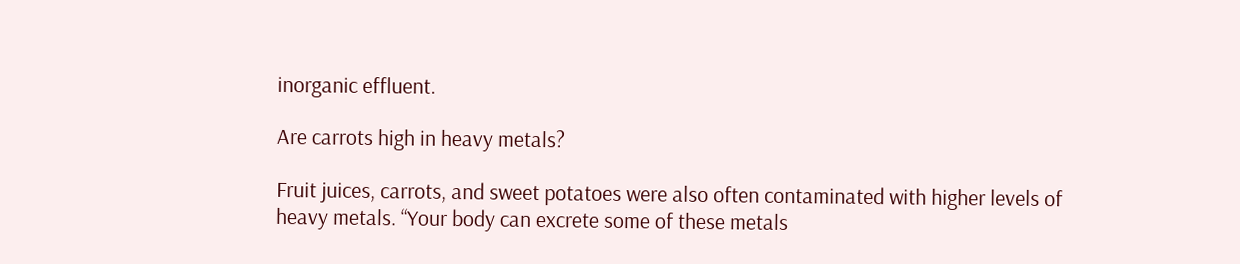inorganic effluent.

Are carrots high in heavy metals?

Fruit juices, carrots, and sweet potatoes were also often contaminated with higher levels of heavy metals. “Your body can excrete some of these metals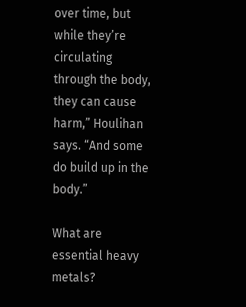over time, but while they’re circulating through the body, they can cause harm,” Houlihan says. “And some do build up in the body.”

What are essential heavy metals?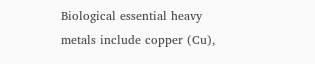Biological essential heavy metals include copper (Cu),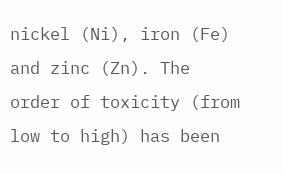nickel (Ni), iron (Fe) and zinc (Zn). The order of toxicity (from low to high) has been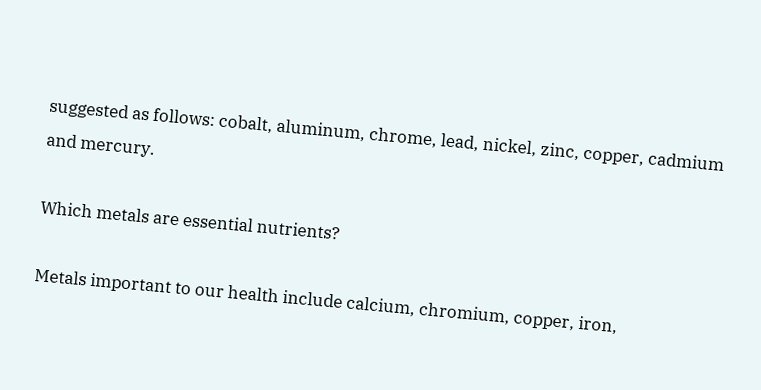suggested as follows: cobalt, aluminum, chrome, lead, nickel, zinc, copper, cadmium and mercury.

Which metals are essential nutrients?

Metals important to our health include calcium, chromium, copper, iron,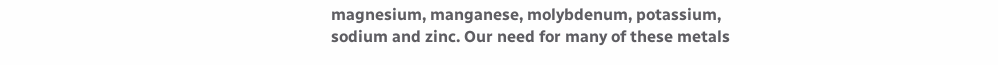magnesium, manganese, molybdenum, potassium, sodium and zinc. Our need for many of these metals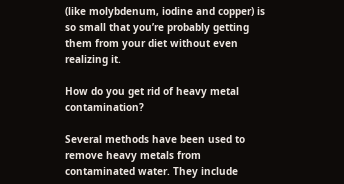(like molybdenum, iodine and copper) is so small that you’re probably getting them from your diet without even realizing it.

How do you get rid of heavy metal contamination?

Several methods have been used to remove heavy metals from contaminated water. They include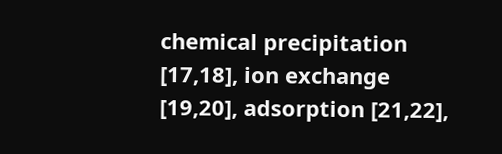chemical precipitation [17,18], ion exchange [19,20], adsorption [21,22],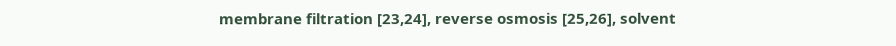membrane filtration [23,24], reverse osmosis [25,26], solvent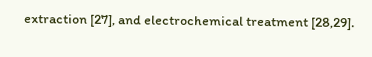extraction [27], and electrochemical treatment [28,29].